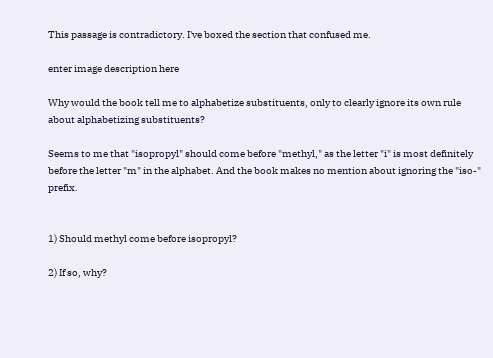This passage is contradictory. I've boxed the section that confused me.

enter image description here

Why would the book tell me to alphabetize substituents, only to clearly ignore its own rule about alphabetizing substituents?

Seems to me that "isopropyl" should come before "methyl," as the letter "i" is most definitely before the letter "m" in the alphabet. And the book makes no mention about ignoring the "iso-" prefix.


1) Should methyl come before isopropyl?

2) If so, why?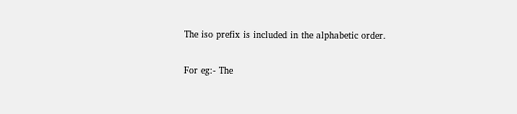The iso prefix is included in the alphabetic order.

For eg:- The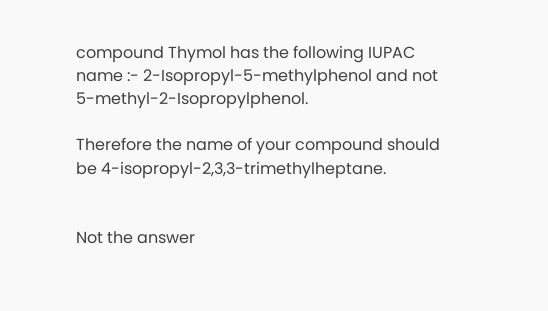compound Thymol has the following IUPAC name :- 2-Isopropyl-5-methylphenol and not 5-methyl-2-Isopropylphenol.

Therefore the name of your compound should be 4-isopropyl-2,3,3-trimethylheptane.


Not the answer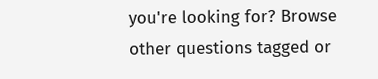you're looking for? Browse other questions tagged or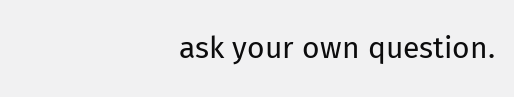ask your own question.